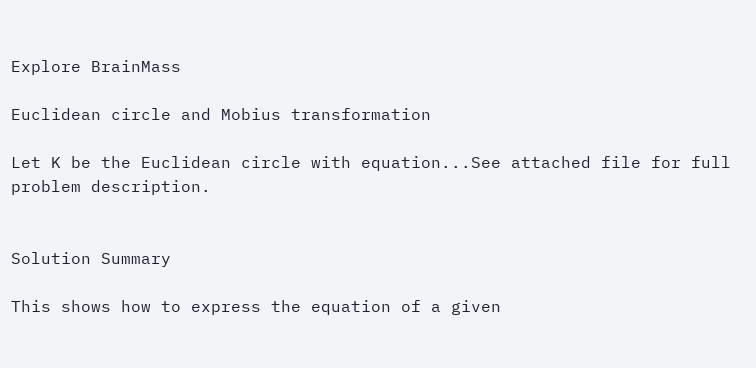Explore BrainMass

Euclidean circle and Mobius transformation

Let K be the Euclidean circle with equation...See attached file for full problem description.


Solution Summary

This shows how to express the equation of a given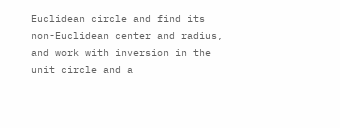Euclidean circle and find its non-Euclidean center and radius, and work with inversion in the unit circle and a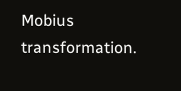Mobius transformation.